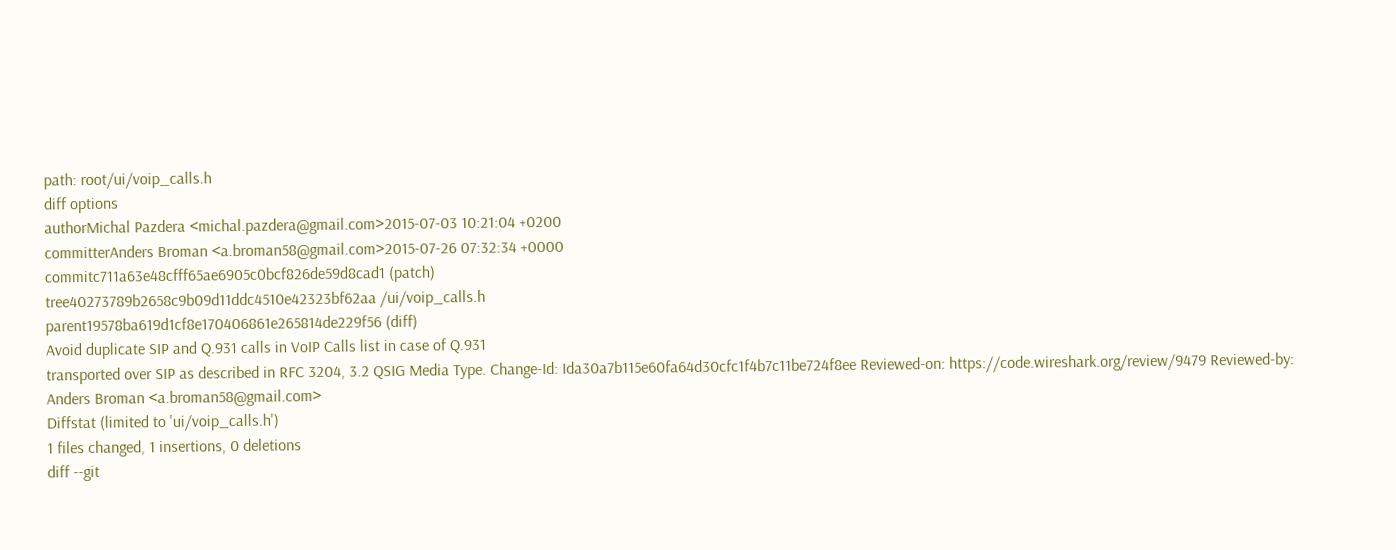path: root/ui/voip_calls.h
diff options
authorMichal Pazdera <michal.pazdera@gmail.com>2015-07-03 10:21:04 +0200
committerAnders Broman <a.broman58@gmail.com>2015-07-26 07:32:34 +0000
commitc711a63e48cfff65ae6905c0bcf826de59d8cad1 (patch)
tree40273789b2658c9b09d11ddc4510e42323bf62aa /ui/voip_calls.h
parent19578ba619d1cf8e170406861e265814de229f56 (diff)
Avoid duplicate SIP and Q.931 calls in VoIP Calls list in case of Q.931
transported over SIP as described in RFC 3204, 3.2 QSIG Media Type. Change-Id: Ida30a7b115e60fa64d30cfc1f4b7c11be724f8ee Reviewed-on: https://code.wireshark.org/review/9479 Reviewed-by: Anders Broman <a.broman58@gmail.com>
Diffstat (limited to 'ui/voip_calls.h')
1 files changed, 1 insertions, 0 deletions
diff --git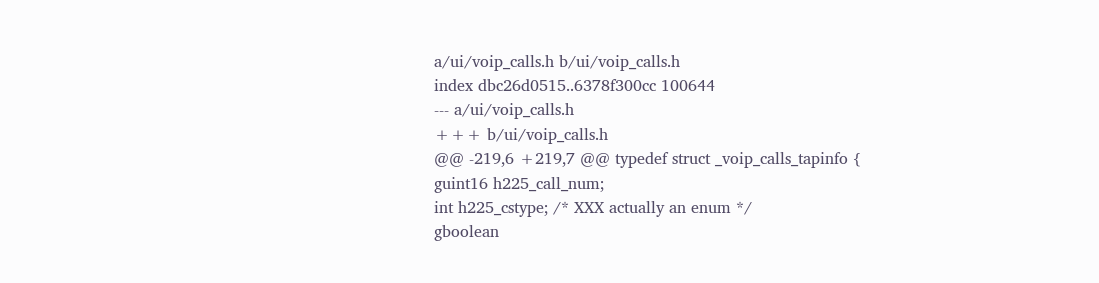a/ui/voip_calls.h b/ui/voip_calls.h
index dbc26d0515..6378f300cc 100644
--- a/ui/voip_calls.h
+++ b/ui/voip_calls.h
@@ -219,6 +219,7 @@ typedef struct _voip_calls_tapinfo {
guint16 h225_call_num;
int h225_cstype; /* XXX actually an enum */
gboolean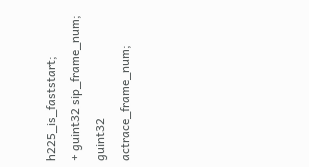h225_is_faststart;
+ guint32 sip_frame_num;
guint32 actrace_frame_num;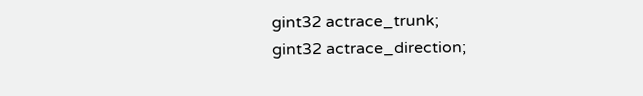gint32 actrace_trunk;
gint32 actrace_direction;